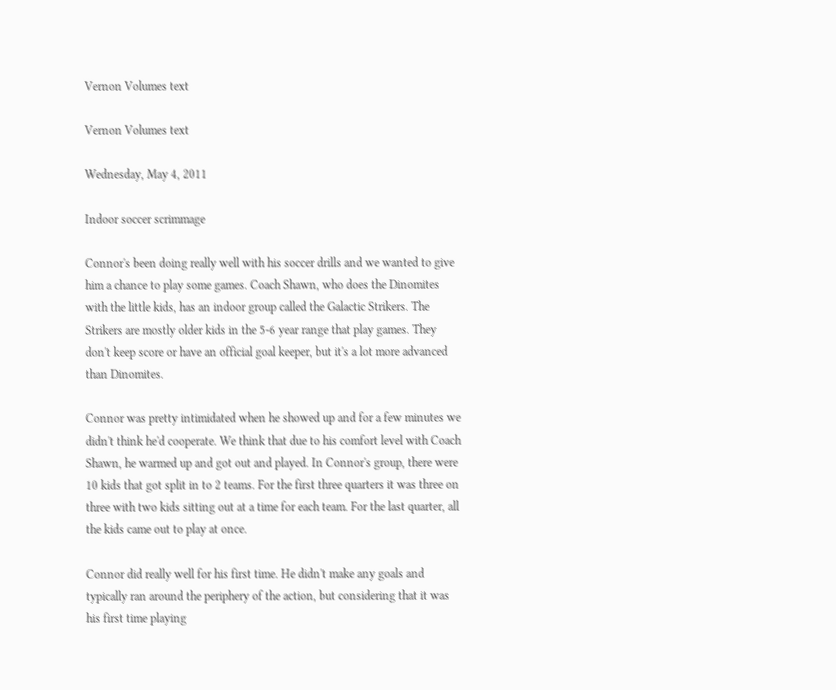Vernon Volumes text

Vernon Volumes text

Wednesday, May 4, 2011

Indoor soccer scrimmage

Connor's been doing really well with his soccer drills and we wanted to give him a chance to play some games. Coach Shawn, who does the Dinomites with the little kids, has an indoor group called the Galactic Strikers. The Strikers are mostly older kids in the 5-6 year range that play games. They don't keep score or have an official goal keeper, but it's a lot more advanced than Dinomites.

Connor was pretty intimidated when he showed up and for a few minutes we didn't think he'd cooperate. We think that due to his comfort level with Coach Shawn, he warmed up and got out and played. In Connor's group, there were 10 kids that got split in to 2 teams. For the first three quarters it was three on three with two kids sitting out at a time for each team. For the last quarter, all the kids came out to play at once.

Connor did really well for his first time. He didn't make any goals and typically ran around the periphery of the action, but considering that it was his first time playing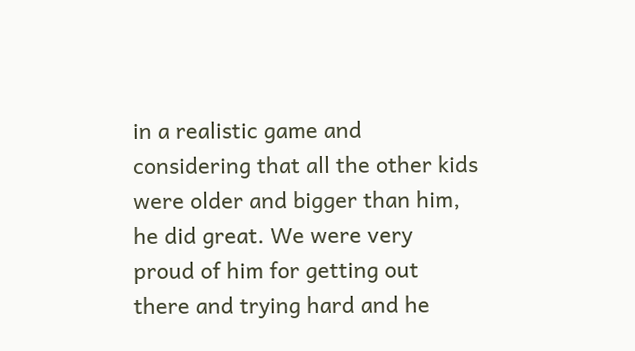in a realistic game and considering that all the other kids were older and bigger than him, he did great. We were very proud of him for getting out there and trying hard and he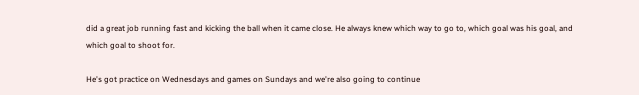did a great job running fast and kicking the ball when it came close. He always knew which way to go to, which goal was his goal, and which goal to shoot for.

He's got practice on Wednesdays and games on Sundays and we're also going to continue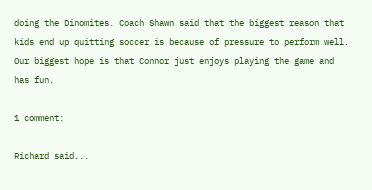doing the Dinomites. Coach Shawn said that the biggest reason that kids end up quitting soccer is because of pressure to perform well. Our biggest hope is that Connor just enjoys playing the game and has fun.

1 comment:

Richard said...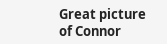Great picture of Connor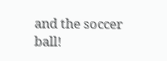and the soccer ball!